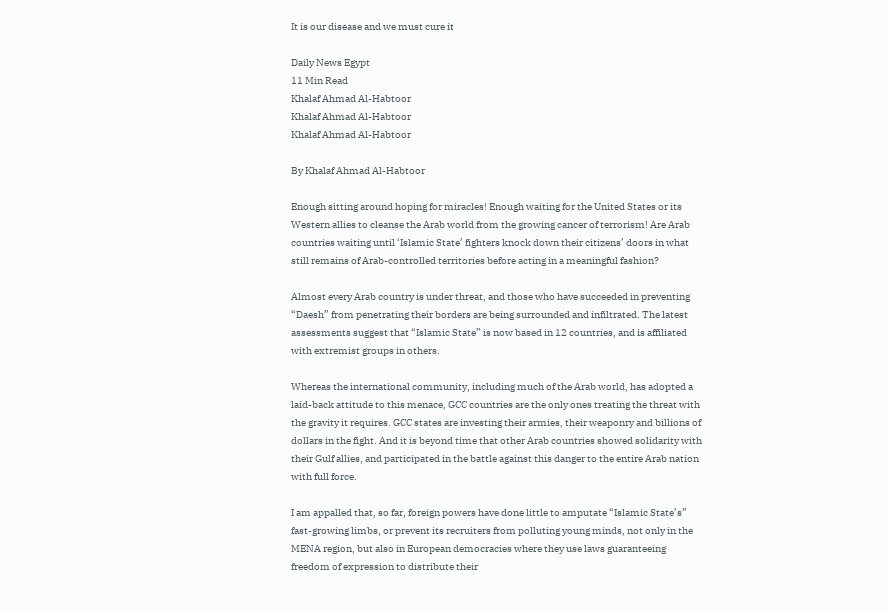It is our disease and we must cure it

Daily News Egypt
11 Min Read
Khalaf Ahmad Al-Habtoor
Khalaf Ahmad Al-Habtoor
Khalaf Ahmad Al-Habtoor

By Khalaf Ahmad Al-Habtoor

Enough sitting around hoping for miracles! Enough waiting for the United States or its Western allies to cleanse the Arab world from the growing cancer of terrorism! Are Arab countries waiting until ‘Islamic State’ fighters knock down their citizens’ doors in what still remains of Arab-controlled territories before acting in a meaningful fashion?

Almost every Arab country is under threat, and those who have succeeded in preventing “Daesh” from penetrating their borders are being surrounded and infiltrated. The latest assessments suggest that “Islamic State” is now based in 12 countries, and is affiliated with extremist groups in others.

Whereas the international community, including much of the Arab world, has adopted a laid-back attitude to this menace, GCC countries are the only ones treating the threat with the gravity it requires. GCC states are investing their armies, their weaponry and billions of dollars in the fight. And it is beyond time that other Arab countries showed solidarity with their Gulf allies, and participated in the battle against this danger to the entire Arab nation with full force.

I am appalled that, so far, foreign powers have done little to amputate “Islamic State’s” fast-growing limbs, or prevent its recruiters from polluting young minds, not only in the MENA region, but also in European democracies where they use laws guaranteeing freedom of expression to distribute their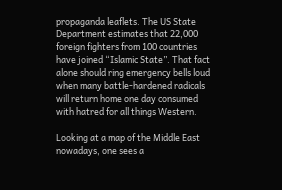propaganda leaflets. The US State Department estimates that 22,000 foreign fighters from 100 countries have joined “Islamic State”. That fact alone should ring emergency bells loud when many battle-hardened radicals will return home one day consumed with hatred for all things Western.

Looking at a map of the Middle East nowadays, one sees a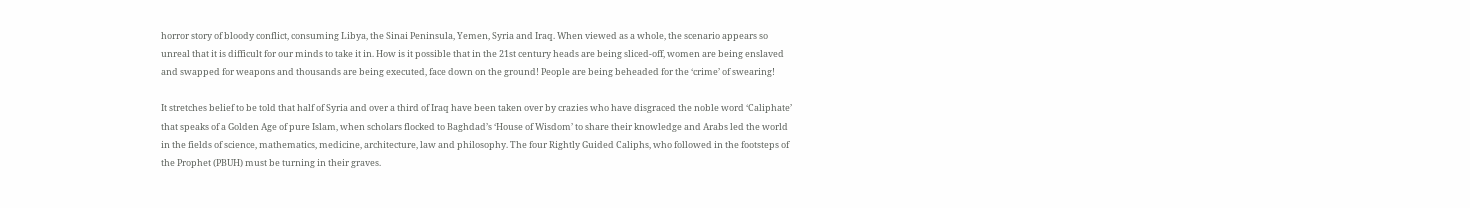horror story of bloody conflict, consuming Libya, the Sinai Peninsula, Yemen, Syria and Iraq. When viewed as a whole, the scenario appears so unreal that it is difficult for our minds to take it in. How is it possible that in the 21st century heads are being sliced-off, women are being enslaved and swapped for weapons and thousands are being executed, face down on the ground! People are being beheaded for the ‘crime’ of swearing!

It stretches belief to be told that half of Syria and over a third of Iraq have been taken over by crazies who have disgraced the noble word ‘Caliphate’ that speaks of a Golden Age of pure Islam, when scholars flocked to Baghdad’s ‘House of Wisdom’ to share their knowledge and Arabs led the world in the fields of science, mathematics, medicine, architecture, law and philosophy. The four Rightly Guided Caliphs, who followed in the footsteps of the Prophet (PBUH) must be turning in their graves.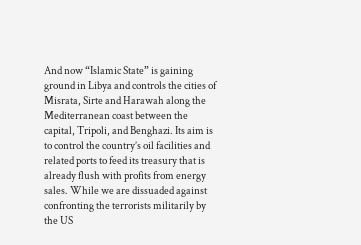And now “Islamic State” is gaining ground in Libya and controls the cities of Misrata, Sirte and Harawah along the Mediterranean coast between the capital, Tripoli, and Benghazi. Its aim is to control the country’s oil facilities and related ports to feed its treasury that is already flush with profits from energy sales. While we are dissuaded against confronting the terrorists militarily by the US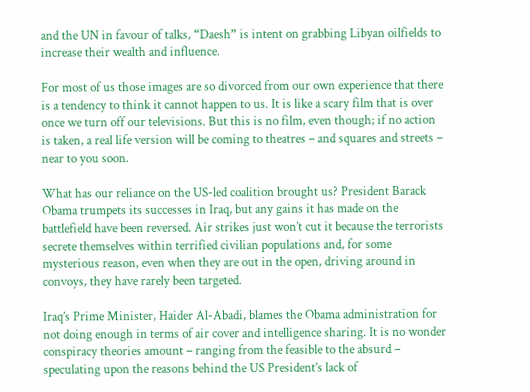and the UN in favour of talks, “Daesh” is intent on grabbing Libyan oilfields to increase their wealth and influence.

For most of us those images are so divorced from our own experience that there is a tendency to think it cannot happen to us. It is like a scary film that is over once we turn off our televisions. But this is no film, even though; if no action is taken, a real life version will be coming to theatres – and squares and streets – near to you soon.

What has our reliance on the US-led coalition brought us? President Barack Obama trumpets its successes in Iraq, but any gains it has made on the battlefield have been reversed. Air strikes just won’t cut it because the terrorists secrete themselves within terrified civilian populations and, for some mysterious reason, even when they are out in the open, driving around in convoys, they have rarely been targeted.

Iraq’s Prime Minister, Haider Al-Abadi, blames the Obama administration for not doing enough in terms of air cover and intelligence sharing. It is no wonder conspiracy theories amount – ranging from the feasible to the absurd – speculating upon the reasons behind the US President’s lack of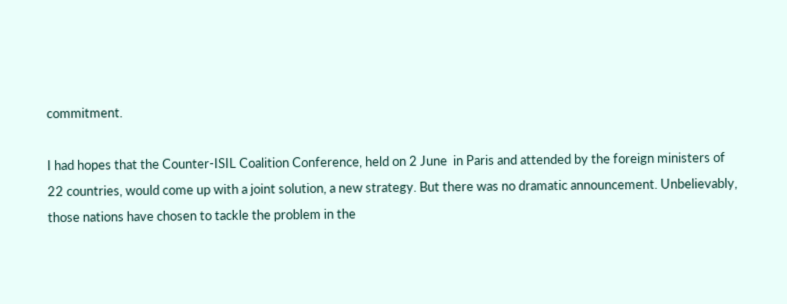commitment.

I had hopes that the Counter-ISIL Coalition Conference, held on 2 June  in Paris and attended by the foreign ministers of 22 countries, would come up with a joint solution, a new strategy. But there was no dramatic announcement. Unbelievably, those nations have chosen to tackle the problem in the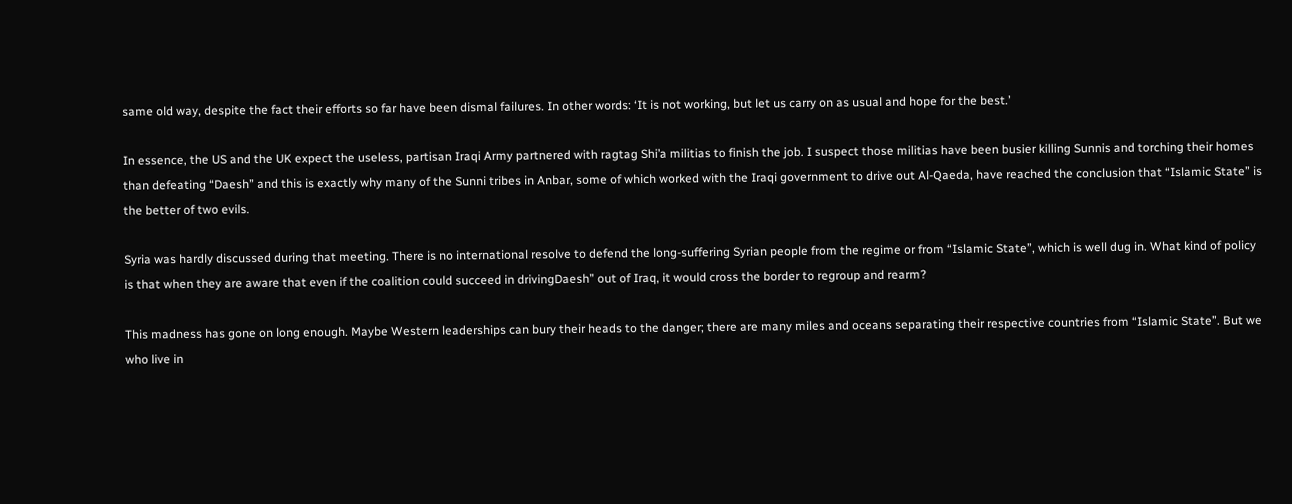same old way, despite the fact their efforts so far have been dismal failures. In other words: ‘It is not working, but let us carry on as usual and hope for the best.’

In essence, the US and the UK expect the useless, partisan Iraqi Army partnered with ragtag Shi’a militias to finish the job. I suspect those militias have been busier killing Sunnis and torching their homes than defeating “Daesh” and this is exactly why many of the Sunni tribes in Anbar, some of which worked with the Iraqi government to drive out Al-Qaeda, have reached the conclusion that “Islamic State” is the better of two evils.

Syria was hardly discussed during that meeting. There is no international resolve to defend the long-suffering Syrian people from the regime or from “Islamic State”, which is well dug in. What kind of policy is that when they are aware that even if the coalition could succeed in drivingDaesh” out of Iraq, it would cross the border to regroup and rearm?

This madness has gone on long enough. Maybe Western leaderships can bury their heads to the danger; there are many miles and oceans separating their respective countries from “Islamic State”. But we who live in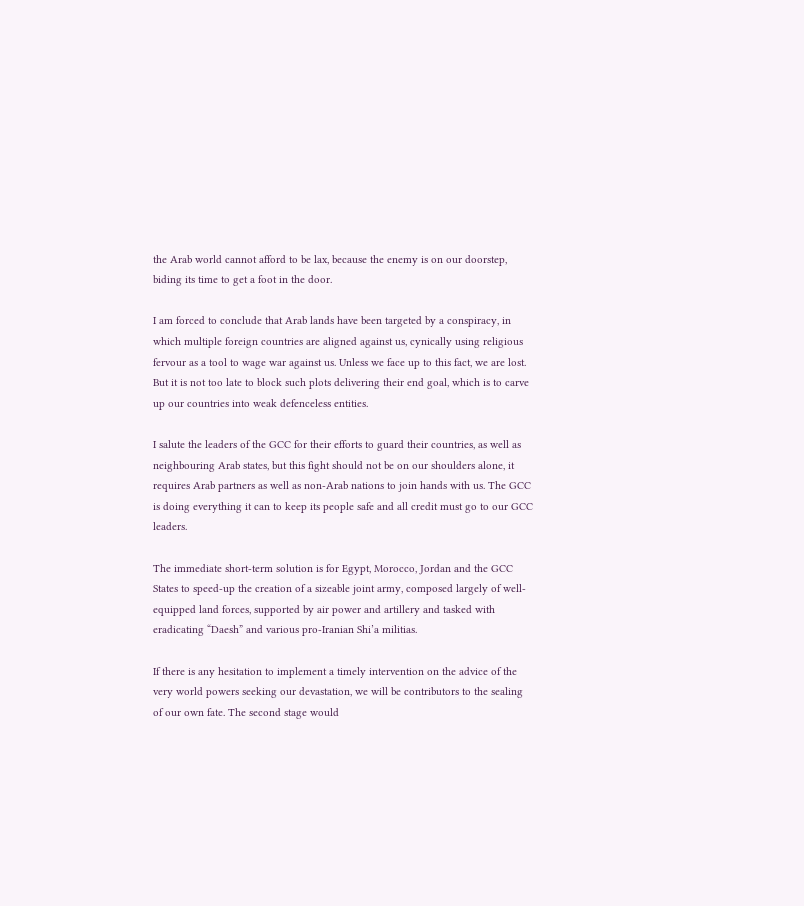the Arab world cannot afford to be lax, because the enemy is on our doorstep, biding its time to get a foot in the door.

I am forced to conclude that Arab lands have been targeted by a conspiracy, in which multiple foreign countries are aligned against us, cynically using religious fervour as a tool to wage war against us. Unless we face up to this fact, we are lost. But it is not too late to block such plots delivering their end goal, which is to carve up our countries into weak defenceless entities.

I salute the leaders of the GCC for their efforts to guard their countries, as well as neighbouring Arab states, but this fight should not be on our shoulders alone, it requires Arab partners as well as non-Arab nations to join hands with us. The GCC is doing everything it can to keep its people safe and all credit must go to our GCC leaders.

The immediate short-term solution is for Egypt, Morocco, Jordan and the GCC States to speed-up the creation of a sizeable joint army, composed largely of well-equipped land forces, supported by air power and artillery and tasked with eradicating “Daesh” and various pro-Iranian Shi’a militias.

If there is any hesitation to implement a timely intervention on the advice of the very world powers seeking our devastation, we will be contributors to the sealing of our own fate. The second stage would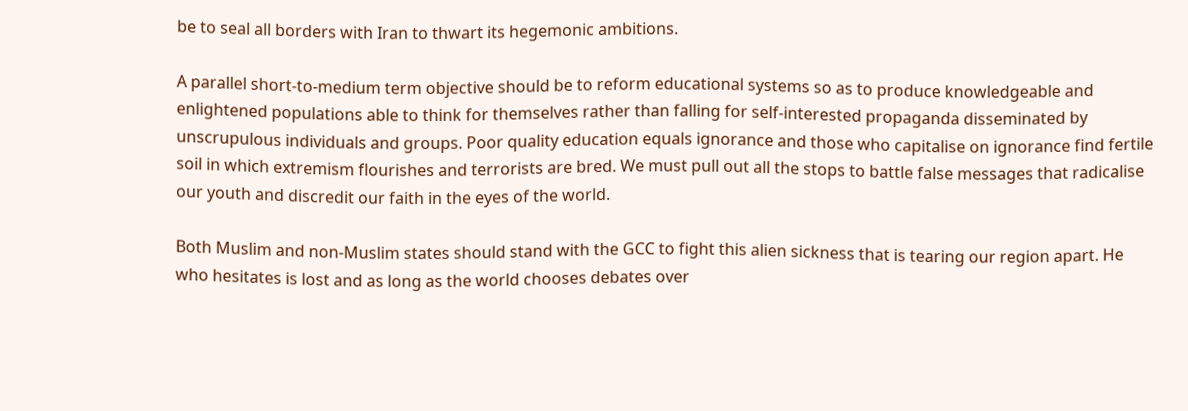be to seal all borders with Iran to thwart its hegemonic ambitions.

A parallel short-to-medium term objective should be to reform educational systems so as to produce knowledgeable and enlightened populations able to think for themselves rather than falling for self-interested propaganda disseminated by unscrupulous individuals and groups. Poor quality education equals ignorance and those who capitalise on ignorance find fertile soil in which extremism flourishes and terrorists are bred. We must pull out all the stops to battle false messages that radicalise our youth and discredit our faith in the eyes of the world.

Both Muslim and non-Muslim states should stand with the GCC to fight this alien sickness that is tearing our region apart. He who hesitates is lost and as long as the world chooses debates over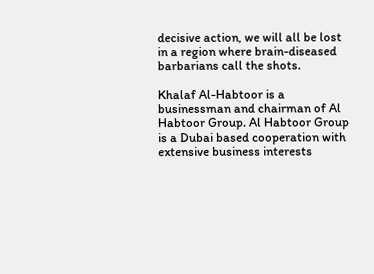decisive action, we will all be lost in a region where brain-diseased barbarians call the shots.

Khalaf Al-Habtoor is a businessman and chairman of Al Habtoor Group. Al Habtoor Group is a Dubai based cooperation with extensive business interests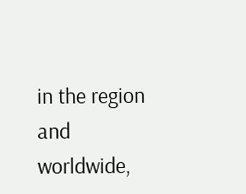in the region and worldwide,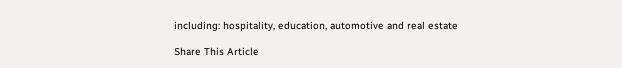including: hospitality, education, automotive and real estate

Share This Article